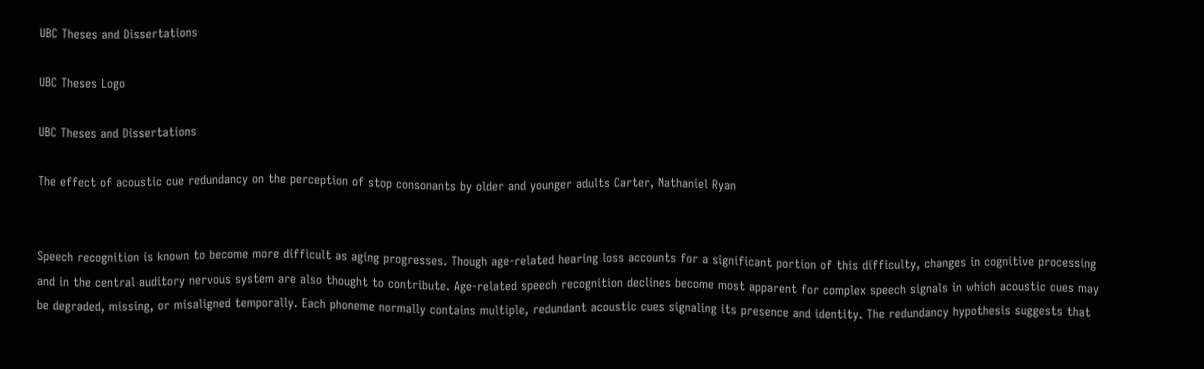UBC Theses and Dissertations

UBC Theses Logo

UBC Theses and Dissertations

The effect of acoustic cue redundancy on the perception of stop consonants by older and younger adults Carter, Nathaniel Ryan


Speech recognition is known to become more difficult as aging progresses. Though age-related hearing loss accounts for a significant portion of this difficulty, changes in cognitive processing and in the central auditory nervous system are also thought to contribute. Age-related speech recognition declines become most apparent for complex speech signals in which acoustic cues may be degraded, missing, or misaligned temporally. Each phoneme normally contains multiple, redundant acoustic cues signaling its presence and identity. The redundancy hypothesis suggests that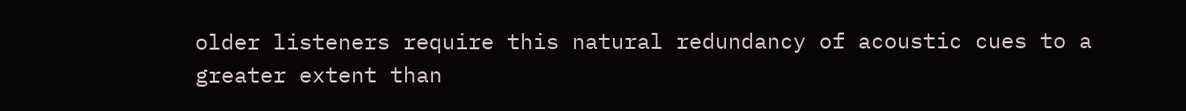older listeners require this natural redundancy of acoustic cues to a greater extent than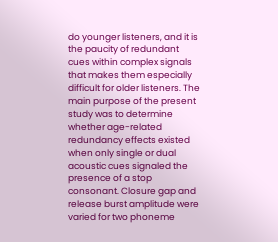do younger listeners, and it is the paucity of redundant cues within complex signals that makes them especially difficult for older listeners. The main purpose of the present study was to determine whether age-related redundancy effects existed when only single or dual acoustic cues signaled the presence of a stop consonant. Closure gap and release burst amplitude were varied for two phoneme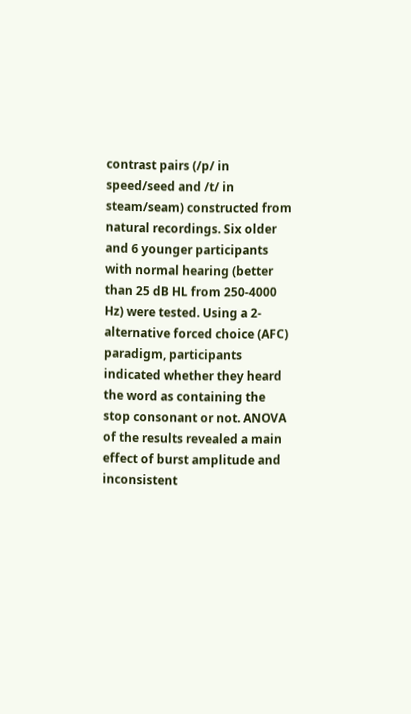contrast pairs (/p/ in speed/seed and /t/ in steam/seam) constructed from natural recordings. Six older and 6 younger participants with normal hearing (better than 25 dB HL from 250-4000 Hz) were tested. Using a 2-alternative forced choice (AFC) paradigm, participants indicated whether they heard the word as containing the stop consonant or not. ANOVA of the results revealed a main effect of burst amplitude and inconsistent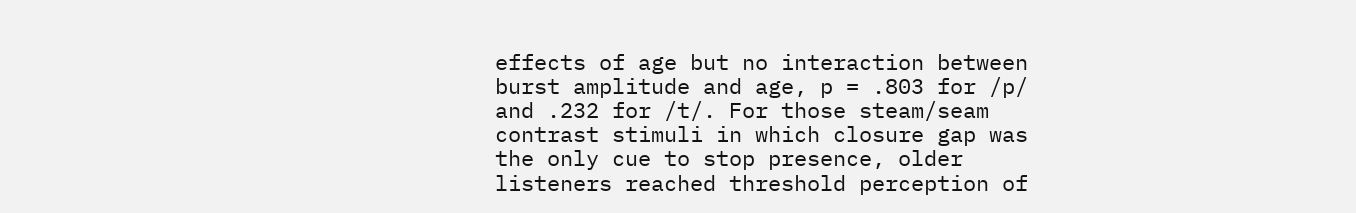effects of age but no interaction between burst amplitude and age, p = .803 for /p/ and .232 for /t/. For those steam/seam contrast stimuli in which closure gap was the only cue to stop presence, older listeners reached threshold perception of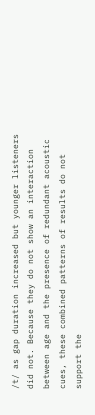/t/ as gap duration increased but younger listeners did not. Because they do not show an interaction between age and the presence of redundant acoustic cues, these combined patterns of results do not support the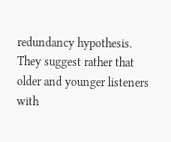redundancy hypothesis. They suggest rather that older and younger listeners with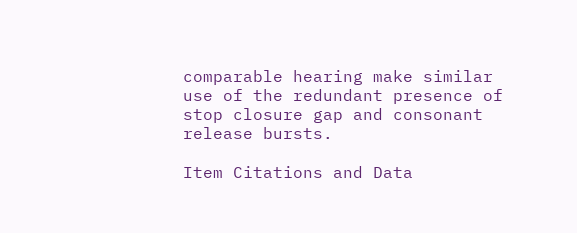comparable hearing make similar use of the redundant presence of stop closure gap and consonant release bursts.

Item Citations and Data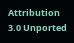Attribution 3.0 Unported